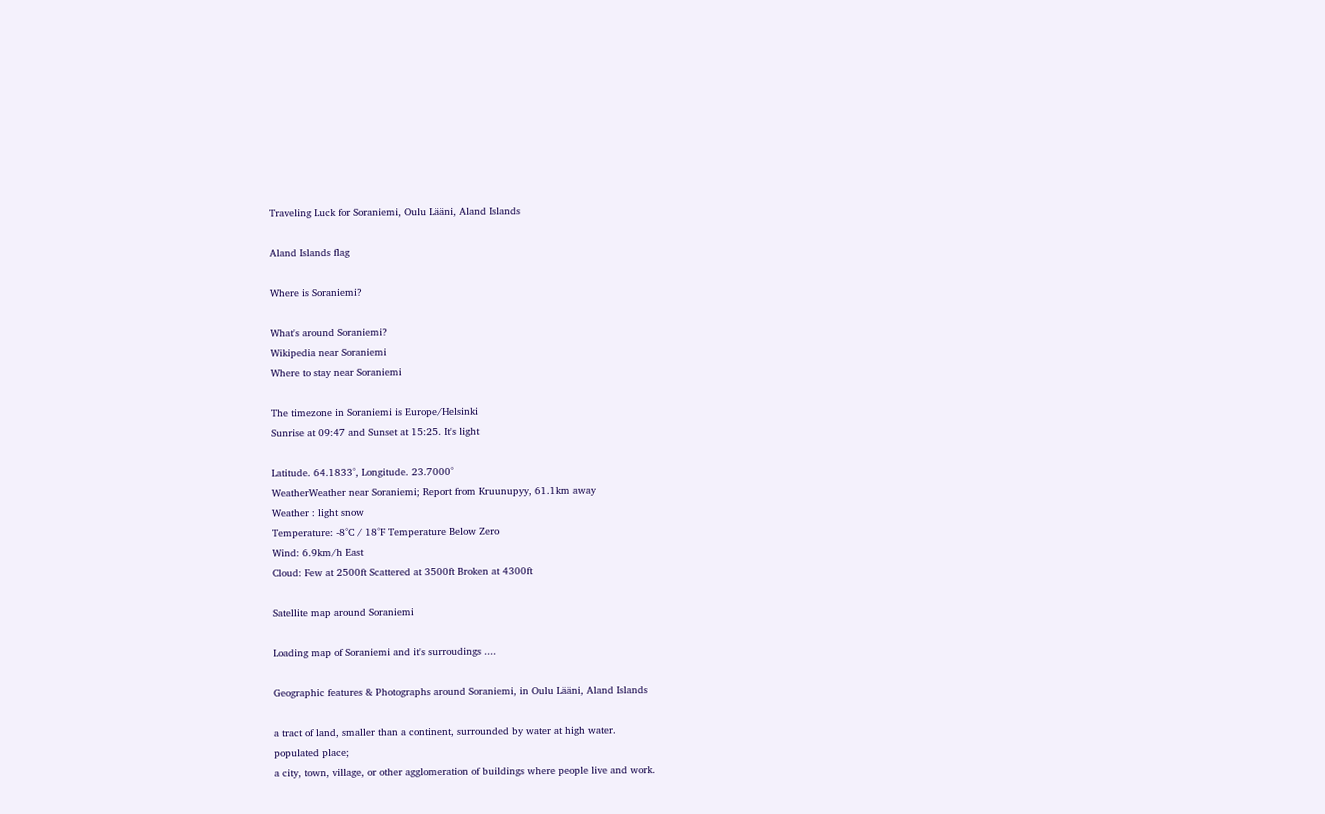Traveling Luck for Soraniemi, Oulu Lääni, Aland Islands

Aland Islands flag

Where is Soraniemi?

What's around Soraniemi?
Wikipedia near Soraniemi
Where to stay near Soraniemi

The timezone in Soraniemi is Europe/Helsinki
Sunrise at 09:47 and Sunset at 15:25. It's light

Latitude. 64.1833°, Longitude. 23.7000°
WeatherWeather near Soraniemi; Report from Kruunupyy, 61.1km away
Weather : light snow
Temperature: -8°C / 18°F Temperature Below Zero
Wind: 6.9km/h East
Cloud: Few at 2500ft Scattered at 3500ft Broken at 4300ft

Satellite map around Soraniemi

Loading map of Soraniemi and it's surroudings ....

Geographic features & Photographs around Soraniemi, in Oulu Lääni, Aland Islands

a tract of land, smaller than a continent, surrounded by water at high water.
populated place;
a city, town, village, or other agglomeration of buildings where people live and work.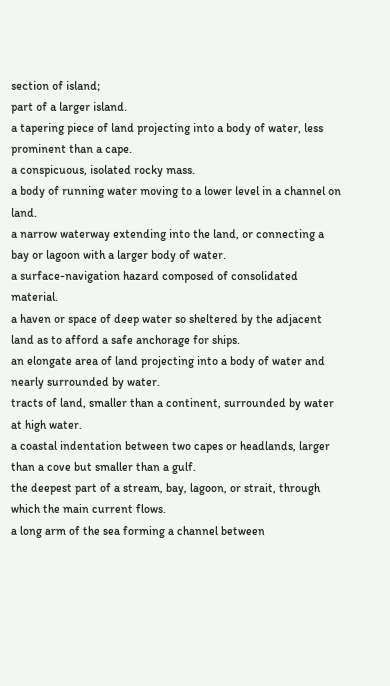section of island;
part of a larger island.
a tapering piece of land projecting into a body of water, less prominent than a cape.
a conspicuous, isolated rocky mass.
a body of running water moving to a lower level in a channel on land.
a narrow waterway extending into the land, or connecting a bay or lagoon with a larger body of water.
a surface-navigation hazard composed of consolidated material.
a haven or space of deep water so sheltered by the adjacent land as to afford a safe anchorage for ships.
an elongate area of land projecting into a body of water and nearly surrounded by water.
tracts of land, smaller than a continent, surrounded by water at high water.
a coastal indentation between two capes or headlands, larger than a cove but smaller than a gulf.
the deepest part of a stream, bay, lagoon, or strait, through which the main current flows.
a long arm of the sea forming a channel between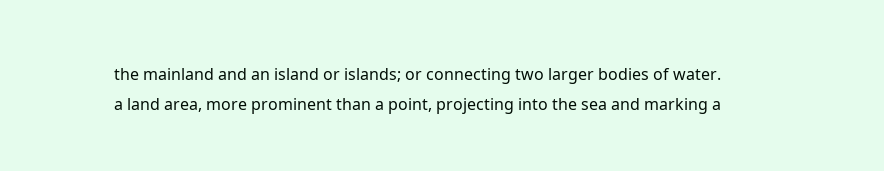the mainland and an island or islands; or connecting two larger bodies of water.
a land area, more prominent than a point, projecting into the sea and marking a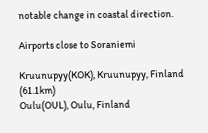notable change in coastal direction.

Airports close to Soraniemi

Kruunupyy(KOK), Kruunupyy, Finland (61.1km)
Oulu(OUL), Oulu, Finland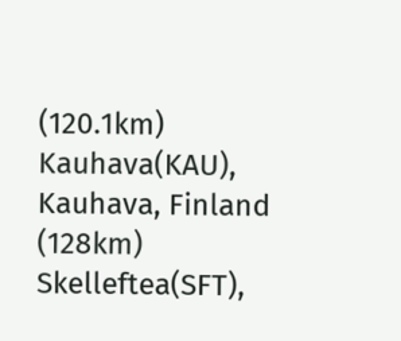(120.1km)
Kauhava(KAU), Kauhava, Finland (128km)
Skelleftea(SFT),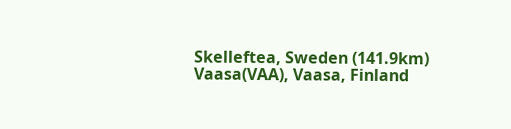Skelleftea, Sweden (141.9km)
Vaasa(VAA), Vaasa, Finland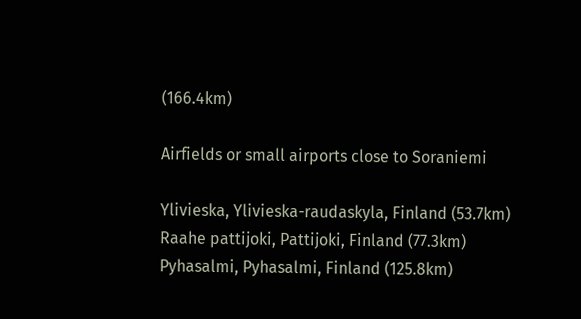(166.4km)

Airfields or small airports close to Soraniemi

Ylivieska, Ylivieska-raudaskyla, Finland (53.7km)
Raahe pattijoki, Pattijoki, Finland (77.3km)
Pyhasalmi, Pyhasalmi, Finland (125.8km)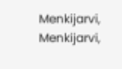Menkijarvi, Menkijarvi,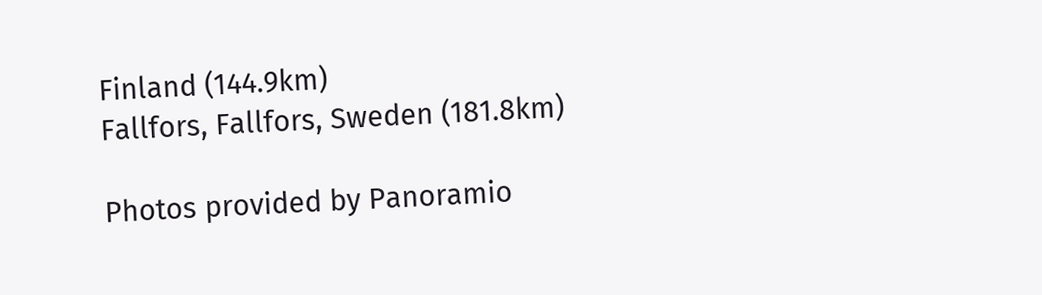Finland (144.9km)
Fallfors, Fallfors, Sweden (181.8km)

Photos provided by Panoramio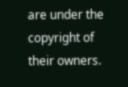are under the copyright of their owners.